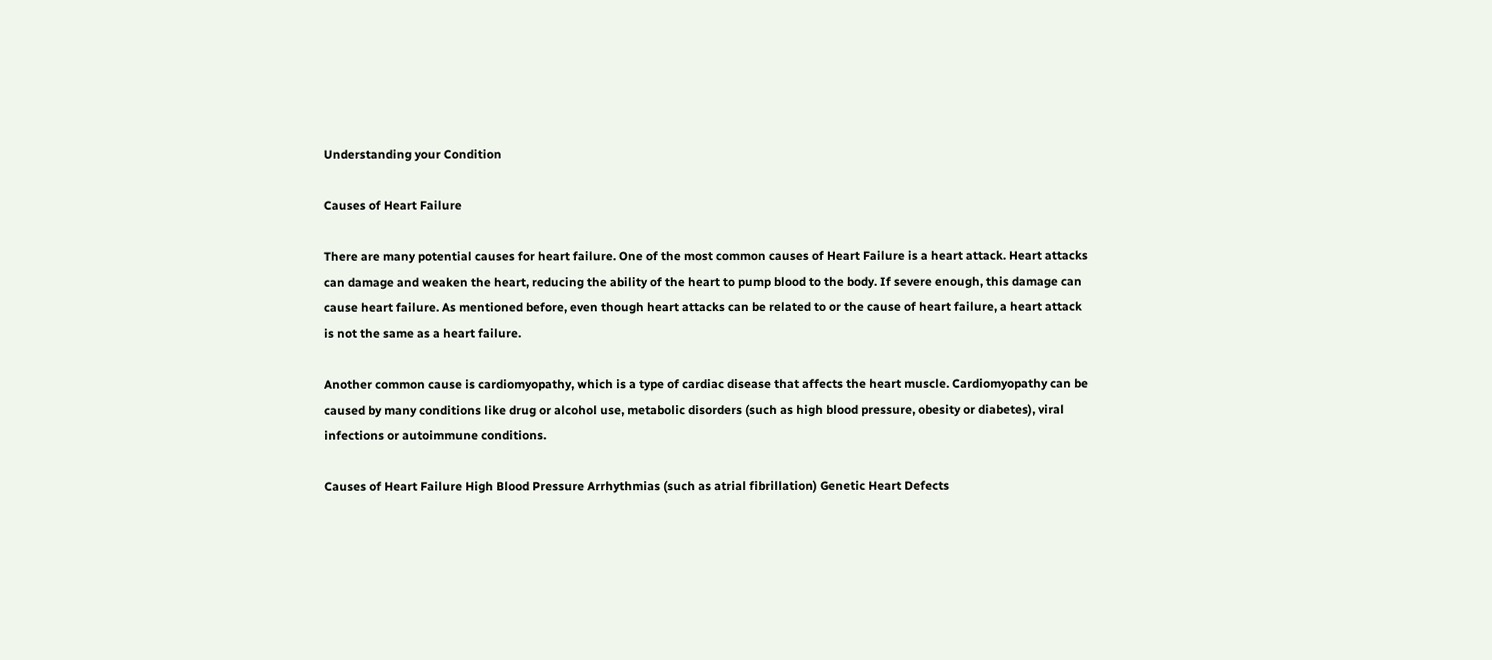Understanding your Condition

Causes of Heart Failure

There are many potential causes for heart failure. One of the most common causes of Heart Failure is a heart attack. Heart attacks can damage and weaken the heart, reducing the ability of the heart to pump blood to the body. If severe enough, this damage can cause heart failure. As mentioned before, even though heart attacks can be related to or the cause of heart failure, a heart attack is not the same as a heart failure.

Another common cause is cardiomyopathy, which is a type of cardiac disease that affects the heart muscle. Cardiomyopathy can be caused by many conditions like drug or alcohol use, metabolic disorders (such as high blood pressure, obesity or diabetes), viral infections or autoimmune conditions.

Causes of Heart Failure High Blood Pressure Arrhythmias (such as atrial fibrillation) Genetic Heart Defects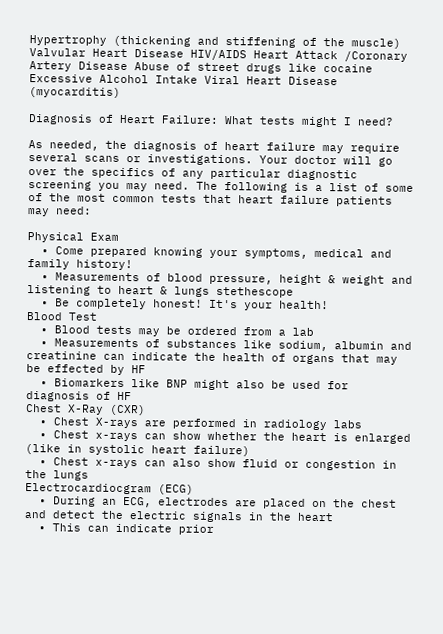Hypertrophy (thickening and stiffening of the muscle) Valvular Heart Disease HIV/AIDS Heart Attack /Coronary Artery Disease Abuse of street drugs like cocaine Excessive Alcohol Intake Viral Heart Disease (myocarditis)

Diagnosis of Heart Failure: What tests might I need?

As needed, the diagnosis of heart failure may require several scans or investigations. Your doctor will go over the specifics of any particular diagnostic screening you may need. The following is a list of some of the most common tests that heart failure patients may need:

Physical Exam
  • Come prepared knowing your symptoms, medical and family history!
  • Measurements of blood pressure, height & weight and listening to heart & lungs stethescope
  • Be completely honest! It's your health!
Blood Test
  • Blood tests may be ordered from a lab
  • Measurements of substances like sodium, albumin and creatinine can indicate the health of organs that may be effected by HF
  • Biomarkers like BNP might also be used for diagnosis of HF
Chest X-Ray (CXR)
  • Chest X-rays are performed in radiology labs
  • Chest x-rays can show whether the heart is enlarged (like in systolic heart failure)
  • Chest x-rays can also show fluid or congestion in the lungs
Electrocardiocgram (ECG)
  • During an ECG, electrodes are placed on the chest and detect the electric signals in the heart
  • This can indicate prior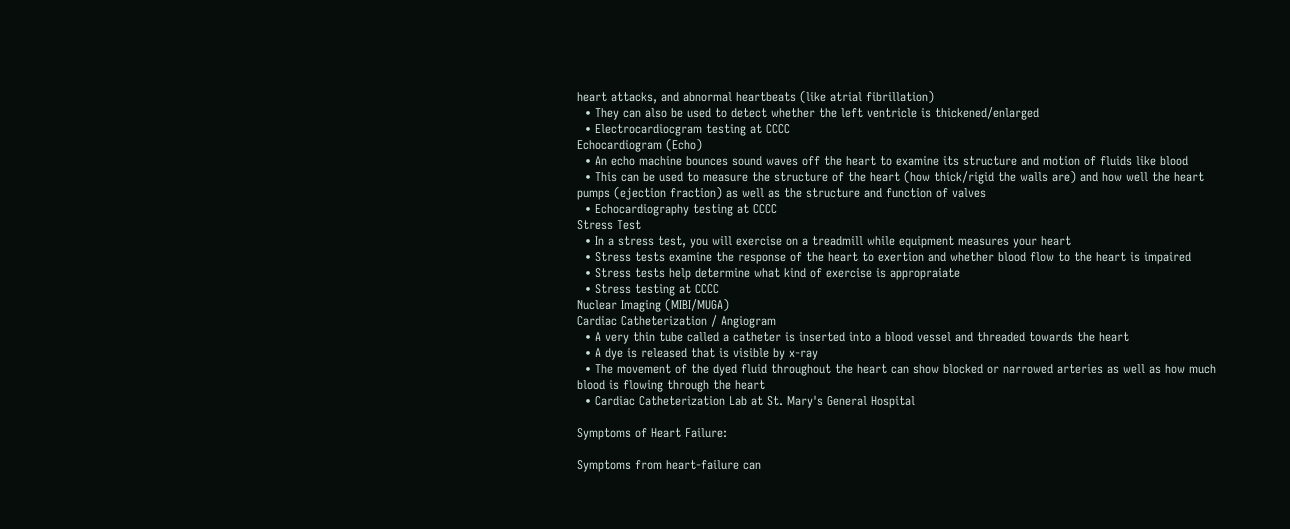heart attacks, and abnormal heartbeats (like atrial fibrillation)
  • They can also be used to detect whether the left ventricle is thickened/enlarged
  • Electrocardiocgram testing at CCCC
Echocardiogram (Echo)
  • An echo machine bounces sound waves off the heart to examine its structure and motion of fluids like blood
  • This can be used to measure the structure of the heart (how thick/rigid the walls are) and how well the heart pumps (ejection fraction) as well as the structure and function of valves
  • Echocardiography testing at CCCC
Stress Test
  • In a stress test, you will exercise on a treadmill while equipment measures your heart
  • Stress tests examine the response of the heart to exertion and whether blood flow to the heart is impaired
  • Stress tests help determine what kind of exercise is appropraiate
  • Stress testing at CCCC
Nuclear Imaging (MIBI/MUGA)
Cardiac Catheterization / Angiogram
  • A very thin tube called a catheter is inserted into a blood vessel and threaded towards the heart
  • A dye is released that is visible by x-ray
  • The movement of the dyed fluid throughout the heart can show blocked or narrowed arteries as well as how much blood is flowing through the heart
  • Cardiac Catheterization Lab at St. Mary's General Hospital

Symptoms of Heart Failure:

Symptoms from heart-failure can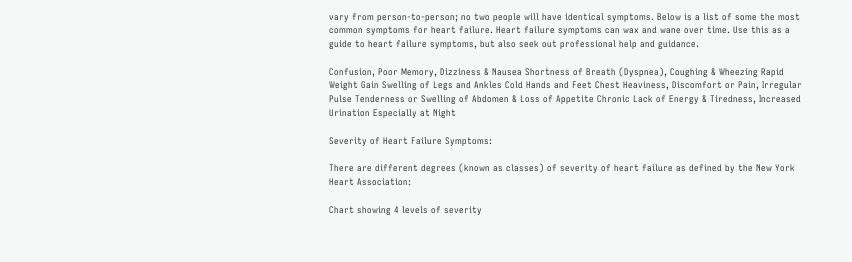vary from person-to-person; no two people will have identical symptoms. Below is a list of some the most common symptoms for heart failure. Heart failure symptoms can wax and wane over time. Use this as a guide to heart failure symptoms, but also seek out professional help and guidance.

Confusion, Poor Memory, Dizziness & Nausea Shortness of Breath (Dyspnea), Coughing & Wheezing Rapid Weight Gain Swelling of Legs and Ankles Cold Hands and Feet Chest Heaviness, Discomfort or Pain, Irregular Pulse Tenderness or Swelling of Abdomen & Loss of Appetite Chronic Lack of Energy & Tiredness, Increased Urination Especially at Night

Severity of Heart Failure Symptoms:

There are different degrees (known as classes) of severity of heart failure as defined by the New York Heart Association:

Chart showing 4 levels of severity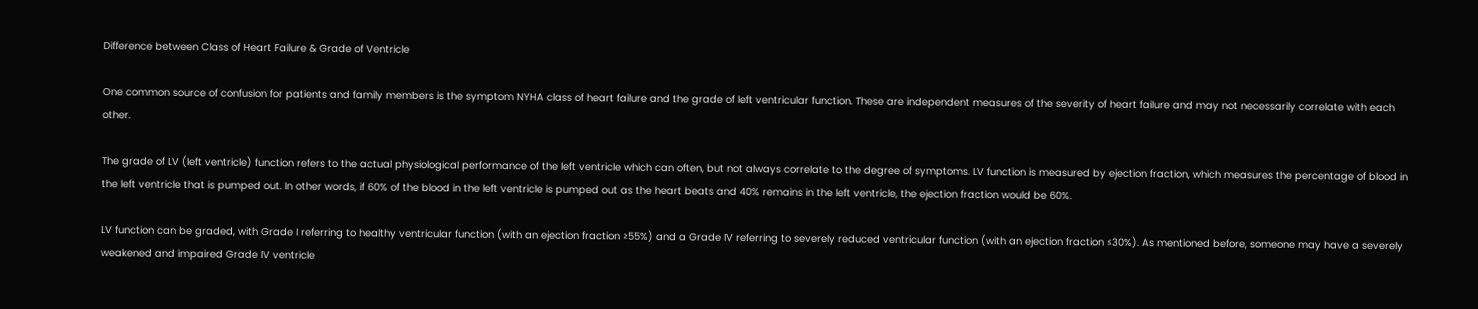Difference between Class of Heart Failure & Grade of Ventricle

One common source of confusion for patients and family members is the symptom NYHA class of heart failure and the grade of left ventricular function. These are independent measures of the severity of heart failure and may not necessarily correlate with each other.

The grade of LV (left ventricle) function refers to the actual physiological performance of the left ventricle which can often, but not always correlate to the degree of symptoms. LV function is measured by ejection fraction, which measures the percentage of blood in the left ventricle that is pumped out. In other words, if 60% of the blood in the left ventricle is pumped out as the heart beats and 40% remains in the left ventricle, the ejection fraction would be 60%.

LV function can be graded, with Grade I referring to healthy ventricular function (with an ejection fraction ≥55%) and a Grade IV referring to severely reduced ventricular function (with an ejection fraction ≤30%). As mentioned before, someone may have a severely weakened and impaired Grade IV ventricle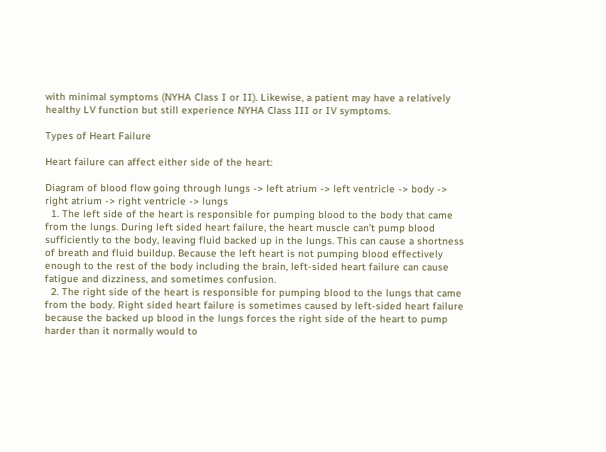with minimal symptoms (NYHA Class I or II). Likewise, a patient may have a relatively healthy LV function but still experience NYHA Class III or IV symptoms.

Types of Heart Failure

Heart failure can affect either side of the heart:

Diagram of blood flow going through lungs -> left atrium -> left ventricle -> body -> right atrium -> right ventricle -> lungs
  1. The left side of the heart is responsible for pumping blood to the body that came from the lungs. During left sided heart failure, the heart muscle can’t pump blood sufficiently to the body, leaving fluid backed up in the lungs. This can cause a shortness of breath and fluid buildup. Because the left heart is not pumping blood effectively enough to the rest of the body including the brain, left-sided heart failure can cause fatigue and dizziness, and sometimes confusion.
  2. The right side of the heart is responsible for pumping blood to the lungs that came from the body. Right sided heart failure is sometimes caused by left-sided heart failure because the backed up blood in the lungs forces the right side of the heart to pump harder than it normally would to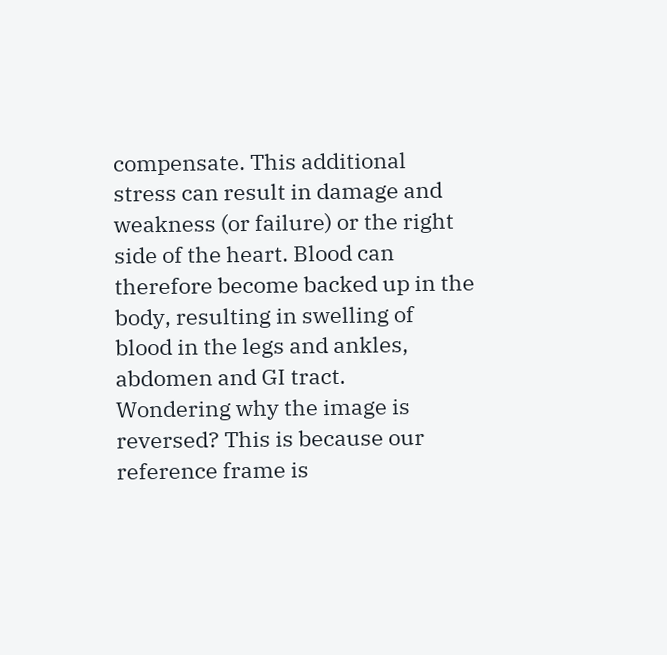compensate. This additional stress can result in damage and weakness (or failure) or the right side of the heart. Blood can therefore become backed up in the body, resulting in swelling of blood in the legs and ankles, abdomen and GI tract.
Wondering why the image is reversed? This is because our reference frame is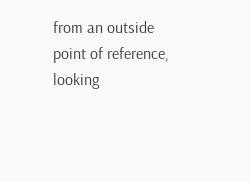from an outside point of reference, looking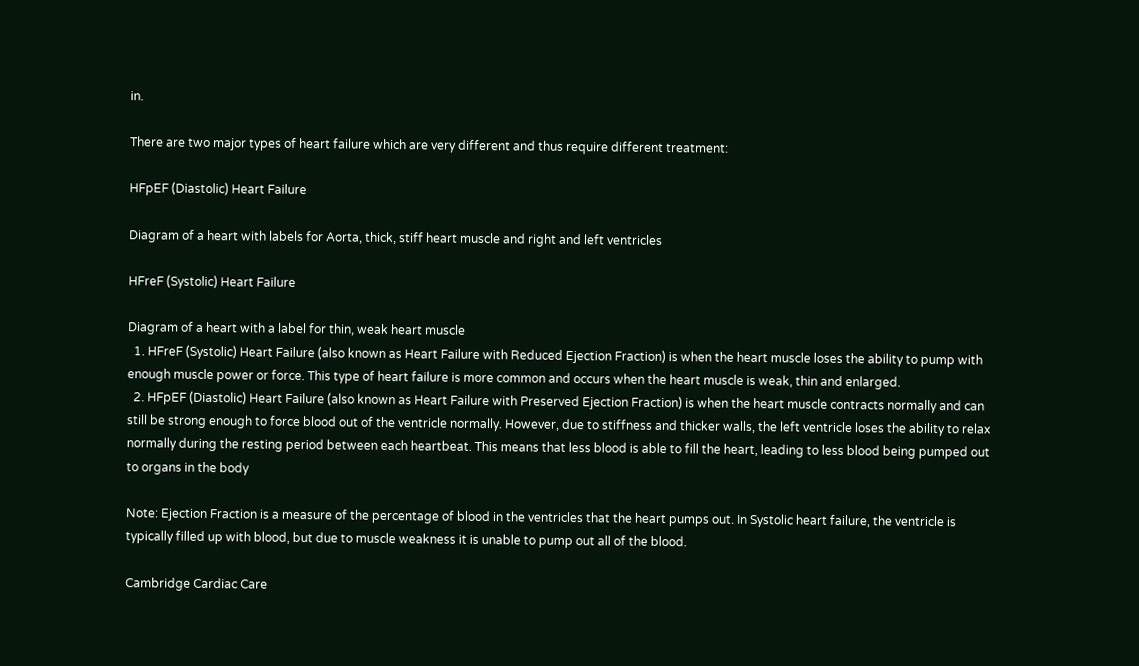in.

There are two major types of heart failure which are very different and thus require different treatment:

HFpEF (Diastolic) Heart Failure

Diagram of a heart with labels for Aorta, thick, stiff heart muscle and right and left ventricles

HFreF (Systolic) Heart Failure

Diagram of a heart with a label for thin, weak heart muscle
  1. HFreF (Systolic) Heart Failure (also known as Heart Failure with Reduced Ejection Fraction) is when the heart muscle loses the ability to pump with enough muscle power or force. This type of heart failure is more common and occurs when the heart muscle is weak, thin and enlarged.
  2. HFpEF (Diastolic) Heart Failure (also known as Heart Failure with Preserved Ejection Fraction) is when the heart muscle contracts normally and can still be strong enough to force blood out of the ventricle normally. However, due to stiffness and thicker walls, the left ventricle loses the ability to relax normally during the resting period between each heartbeat. This means that less blood is able to fill the heart, leading to less blood being pumped out to organs in the body

Note: Ejection Fraction is a measure of the percentage of blood in the ventricles that the heart pumps out. In Systolic heart failure, the ventricle is typically filled up with blood, but due to muscle weakness it is unable to pump out all of the blood.

Cambridge Cardiac Care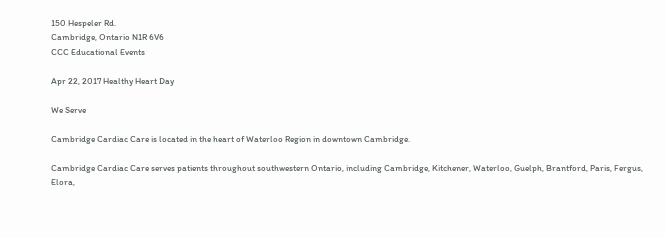150 Hespeler Rd.
Cambridge, Ontario N1R 6V6
CCC Educational Events

Apr 22, 2017 Healthy Heart Day

We Serve

Cambridge Cardiac Care is located in the heart of Waterloo Region in downtown Cambridge.

Cambridge Cardiac Care serves patients throughout southwestern Ontario, including Cambridge, Kitchener, Waterloo, Guelph, Brantford, Paris, Fergus, Elora,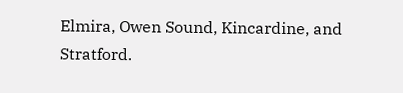Elmira, Owen Sound, Kincardine, and Stratford.